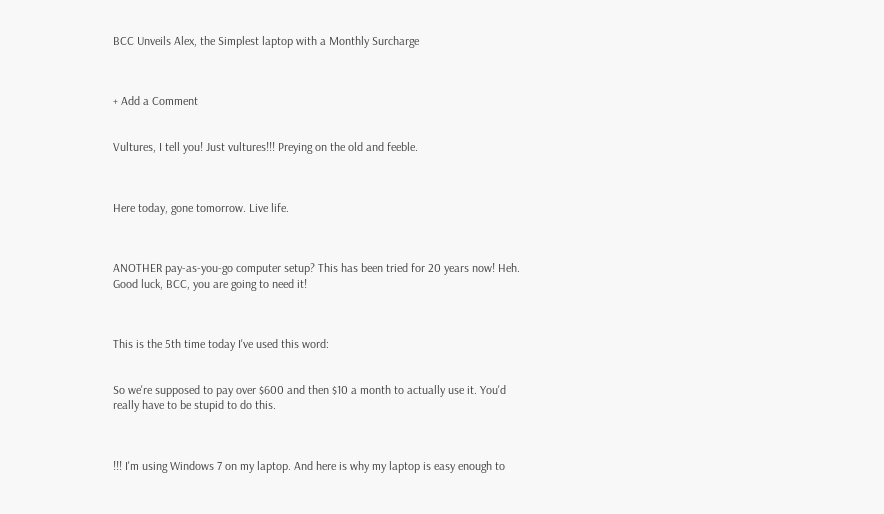BCC Unveils Alex, the Simplest laptop with a Monthly Surcharge



+ Add a Comment


Vultures, I tell you! Just vultures!!! Preying on the old and feeble.



Here today, gone tomorrow. Live life.



ANOTHER pay-as-you-go computer setup? This has been tried for 20 years now! Heh. Good luck, BCC, you are going to need it!



This is the 5th time today I've used this word:


So we're supposed to pay over $600 and then $10 a month to actually use it. You'd really have to be stupid to do this.



!!! I'm using Windows 7 on my laptop. And here is why my laptop is easy enough to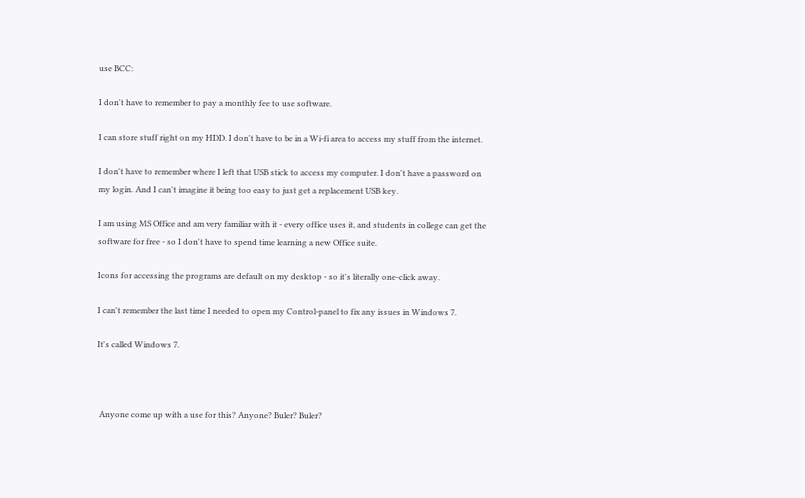use BCC:

I don't have to remember to pay a monthly fee to use software.

I can store stuff right on my HDD. I don't have to be in a Wi-fi area to access my stuff from the internet.

I don't have to remember where I left that USB stick to access my computer. I don't have a password on my login. And I can't imagine it being too easy to just get a replacement USB key.

I am using MS Office and am very familiar with it - every office uses it, and students in college can get the software for free - so I don't have to spend time learning a new Office suite.

Icons for accessing the programs are default on my desktop - so it's literally one-click away.

I can't remember the last time I needed to open my Control-panel to fix any issues in Windows 7.

It's called Windows 7.



 Anyone come up with a use for this? Anyone? Buler? Buler?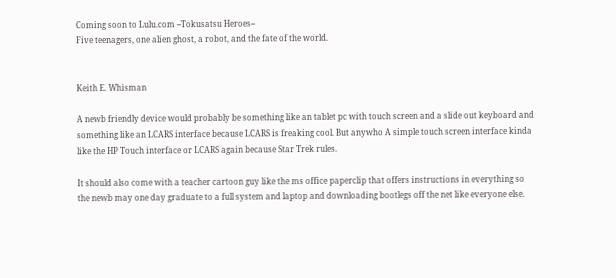Coming soon to Lulu.com --Tokusatsu Heroes--
Five teenagers, one alien ghost, a robot, and the fate of the world.


Keith E. Whisman

A newb friendly device would probably be something like an tablet pc with touch screen and a slide out keyboard and something like an LCARS interface because LCARS is freaking cool. But anywho A simple touch screen interface kinda like the HP Touch interface or LCARS again because Star Trek rules.

It should also come with a teacher cartoon guy like the ms office paperclip that offers instructions in everything so the newb may one day graduate to a full system and laptop and downloading bootlegs off the net like everyone else.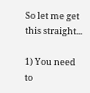So let me get this straight...

1) You need to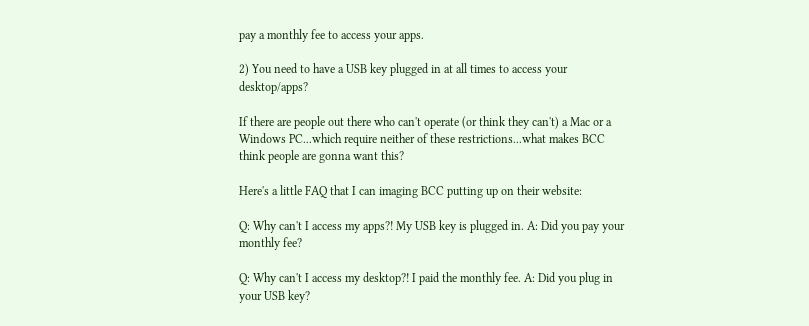pay a monthly fee to access your apps.

2) You need to have a USB key plugged in at all times to access your desktop/apps?

If there are people out there who can't operate (or think they can't) a Mac or a Windows PC...which require neither of these restrictions...what makes BCC think people are gonna want this?

Here's a little FAQ that I can imaging BCC putting up on their website:

Q: Why can't I access my apps?! My USB key is plugged in. A: Did you pay your monthly fee?

Q: Why can't I access my desktop?! I paid the monthly fee. A: Did you plug in your USB key?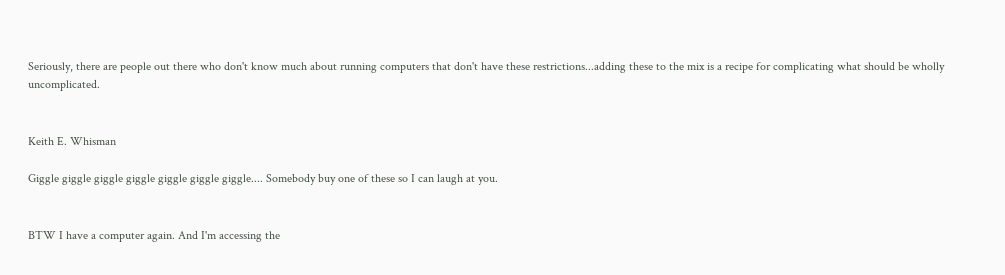Seriously, there are people out there who don't know much about running computers that don't have these restrictions...adding these to the mix is a recipe for complicating what should be wholly uncomplicated.


Keith E. Whisman

Giggle giggle giggle giggle giggle giggle giggle.... Somebody buy one of these so I can laugh at you.


BTW I have a computer again. And I'm accessing the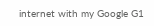internet with my Google G1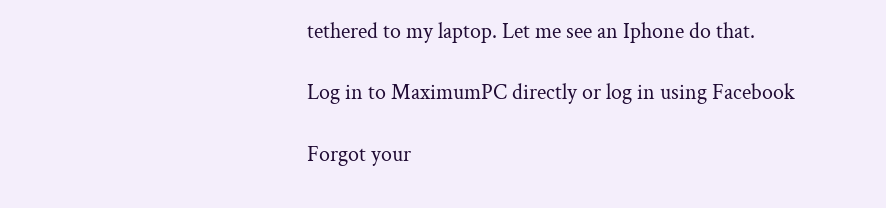tethered to my laptop. Let me see an Iphone do that.

Log in to MaximumPC directly or log in using Facebook

Forgot your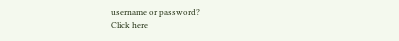username or password?
Click here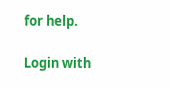for help.

Login with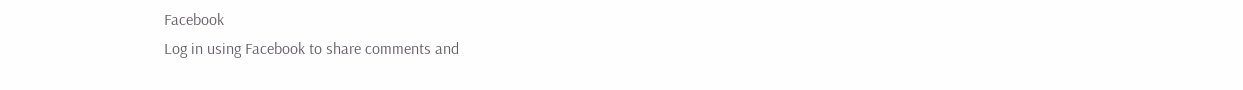Facebook
Log in using Facebook to share comments and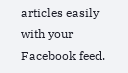articles easily with your Facebook feed.